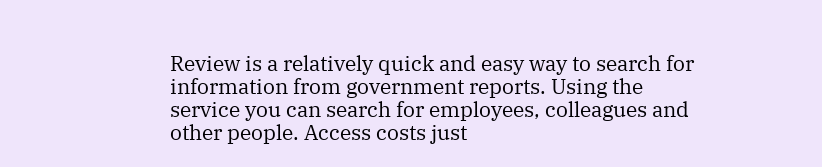Review is a relatively quick and easy way to search for information from government reports. Using the service you can search for employees, colleagues and other people. Access costs just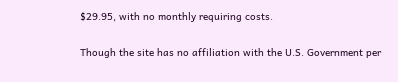$29.95, with no monthly requiring costs.

Though the site has no affiliation with the U.S. Government per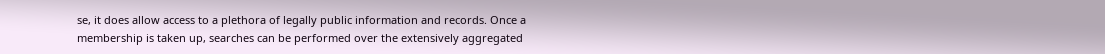se, it does allow access to a plethora of legally public information and records. Once a membership is taken up, searches can be performed over the extensively aggregated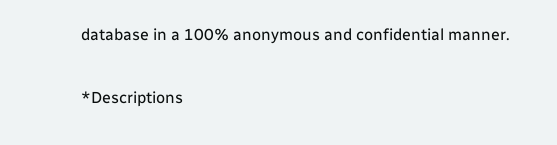database in a 100% anonymous and confidential manner.


*Descriptions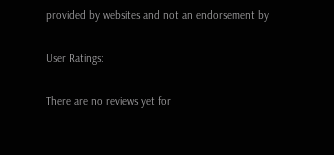provided by websites and not an endorsement by

User Ratings:

There are no reviews yet for